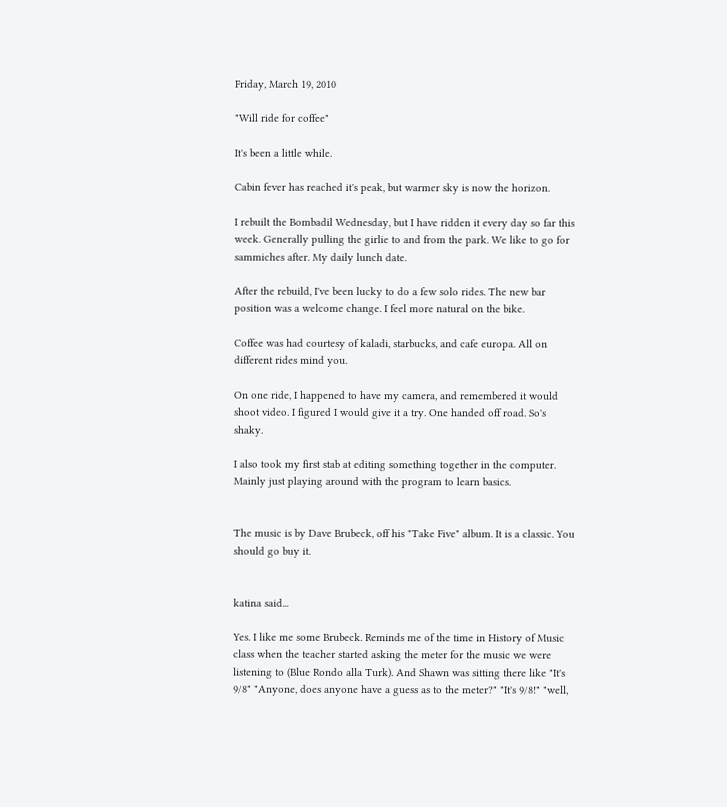Friday, March 19, 2010

"Will ride for coffee"

It's been a little while.

Cabin fever has reached it's peak, but warmer sky is now the horizon.

I rebuilt the Bombadil Wednesday, but I have ridden it every day so far this week. Generally pulling the girlie to and from the park. We like to go for sammiches after. My daily lunch date.

After the rebuild, I've been lucky to do a few solo rides. The new bar position was a welcome change. I feel more natural on the bike.

Coffee was had courtesy of kaladi, starbucks, and cafe europa. All on different rides mind you.

On one ride, I happened to have my camera, and remembered it would shoot video. I figured I would give it a try. One handed off road. So's shaky.

I also took my first stab at editing something together in the computer. Mainly just playing around with the program to learn basics.


The music is by Dave Brubeck, off his "Take Five" album. It is a classic. You should go buy it.


katina said...

Yes. I like me some Brubeck. Reminds me of the time in History of Music class when the teacher started asking the meter for the music we were listening to (Blue Rondo alla Turk). And Shawn was sitting there like "It's 9/8" "Anyone, does anyone have a guess as to the meter?" "It's 9/8!" "well,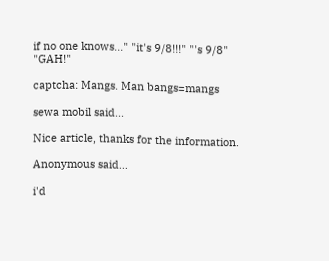if no one knows..." "it's 9/8!!!" "'s 9/8" "GAH!"

captcha: Mangs. Man bangs=mangs

sewa mobil said...

Nice article, thanks for the information.

Anonymous said...

i'd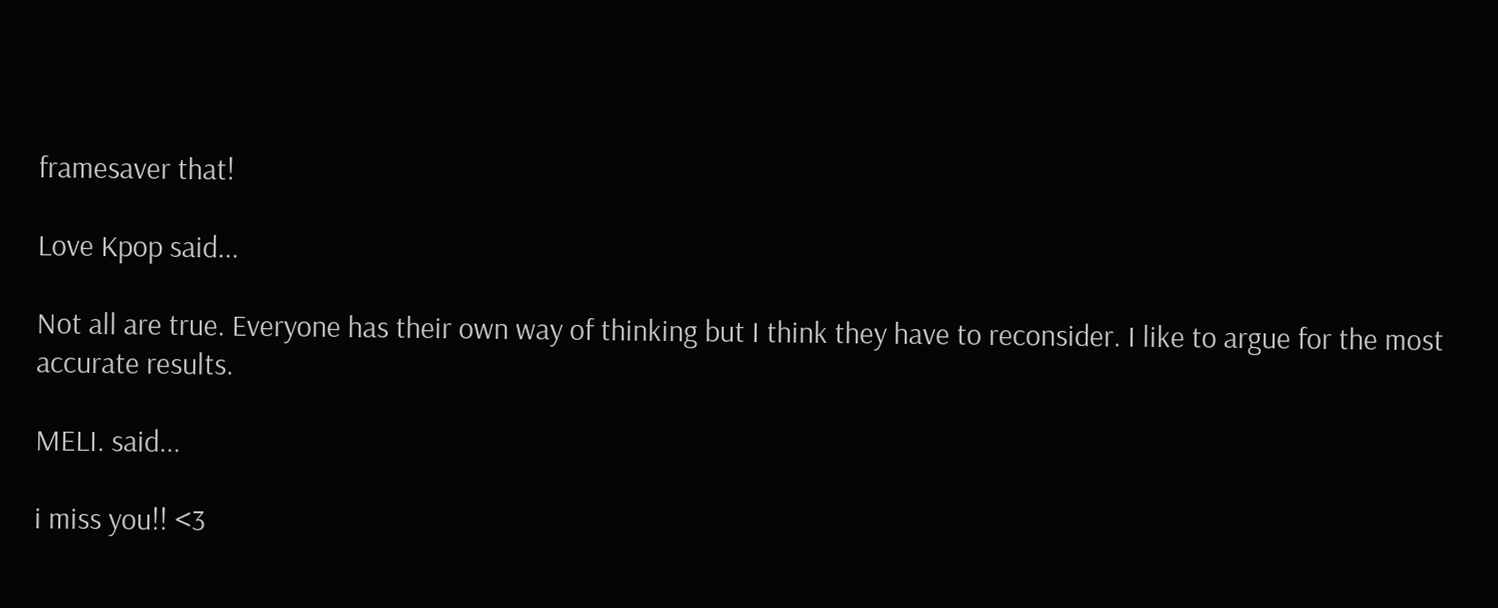framesaver that!

Love Kpop said...

Not all are true. Everyone has their own way of thinking but I think they have to reconsider. I like to argue for the most accurate results.

MELI. said...

i miss you!! <3